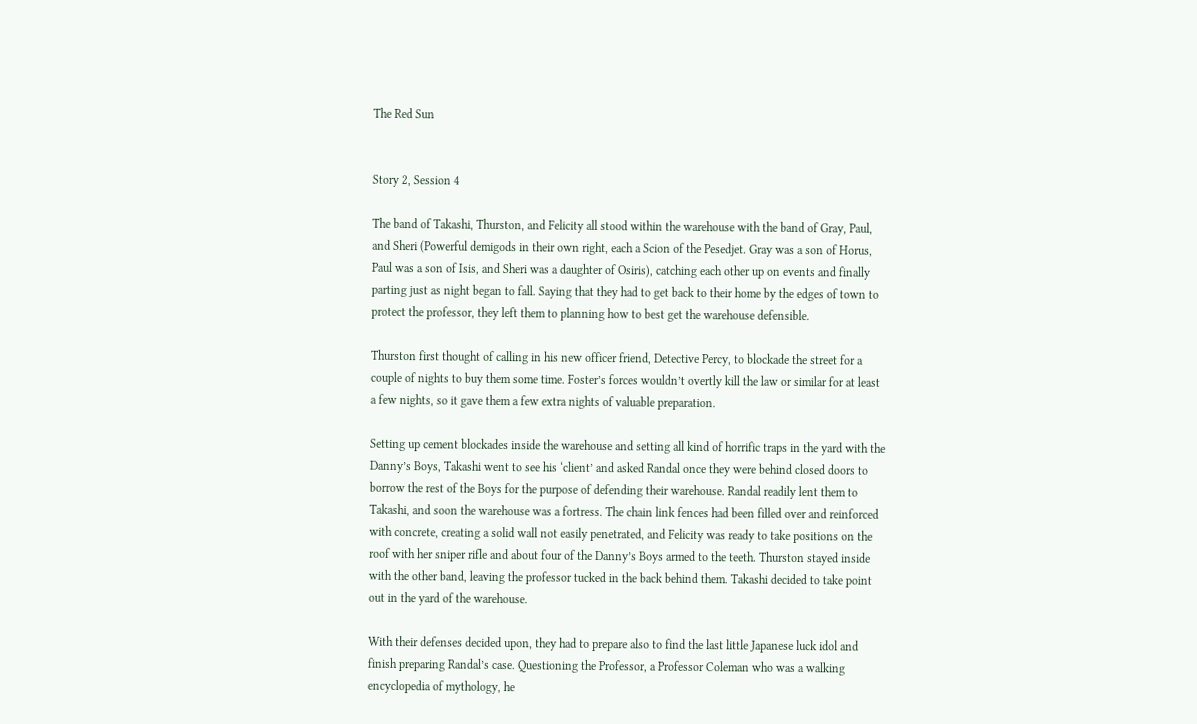The Red Sun


Story 2, Session 4

The band of Takashi, Thurston, and Felicity all stood within the warehouse with the band of Gray, Paul, and Sheri (Powerful demigods in their own right, each a Scion of the Pesedjet. Gray was a son of Horus, Paul was a son of Isis, and Sheri was a daughter of Osiris), catching each other up on events and finally parting just as night began to fall. Saying that they had to get back to their home by the edges of town to protect the professor, they left them to planning how to best get the warehouse defensible.

Thurston first thought of calling in his new officer friend, Detective Percy, to blockade the street for a couple of nights to buy them some time. Foster’s forces wouldn’t overtly kill the law or similar for at least a few nights, so it gave them a few extra nights of valuable preparation.

Setting up cement blockades inside the warehouse and setting all kind of horrific traps in the yard with the Danny’s Boys, Takashi went to see his ‘client’ and asked Randal once they were behind closed doors to borrow the rest of the Boys for the purpose of defending their warehouse. Randal readily lent them to Takashi, and soon the warehouse was a fortress. The chain link fences had been filled over and reinforced with concrete, creating a solid wall not easily penetrated, and Felicity was ready to take positions on the roof with her sniper rifle and about four of the Danny’s Boys armed to the teeth. Thurston stayed inside with the other band, leaving the professor tucked in the back behind them. Takashi decided to take point out in the yard of the warehouse.

With their defenses decided upon, they had to prepare also to find the last little Japanese luck idol and finish preparing Randal’s case. Questioning the Professor, a Professor Coleman who was a walking encyclopedia of mythology, he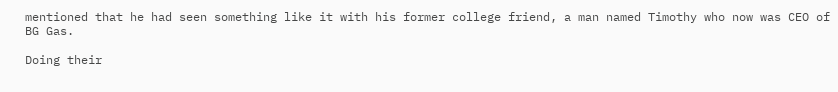mentioned that he had seen something like it with his former college friend, a man named Timothy who now was CEO of BG Gas.

Doing their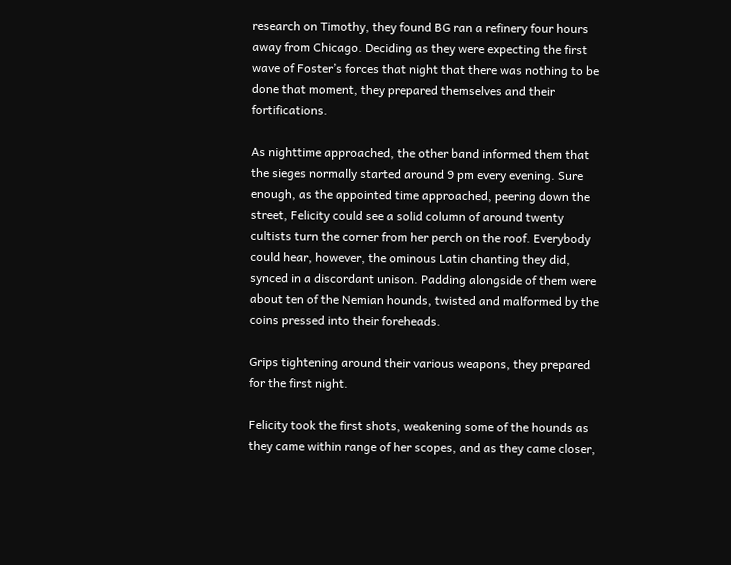research on Timothy, they found BG ran a refinery four hours away from Chicago. Deciding as they were expecting the first wave of Foster’s forces that night that there was nothing to be done that moment, they prepared themselves and their fortifications.

As nighttime approached, the other band informed them that the sieges normally started around 9 pm every evening. Sure enough, as the appointed time approached, peering down the street, Felicity could see a solid column of around twenty cultists turn the corner from her perch on the roof. Everybody could hear, however, the ominous Latin chanting they did, synced in a discordant unison. Padding alongside of them were about ten of the Nemian hounds, twisted and malformed by the coins pressed into their foreheads.

Grips tightening around their various weapons, they prepared for the first night.

Felicity took the first shots, weakening some of the hounds as they came within range of her scopes, and as they came closer,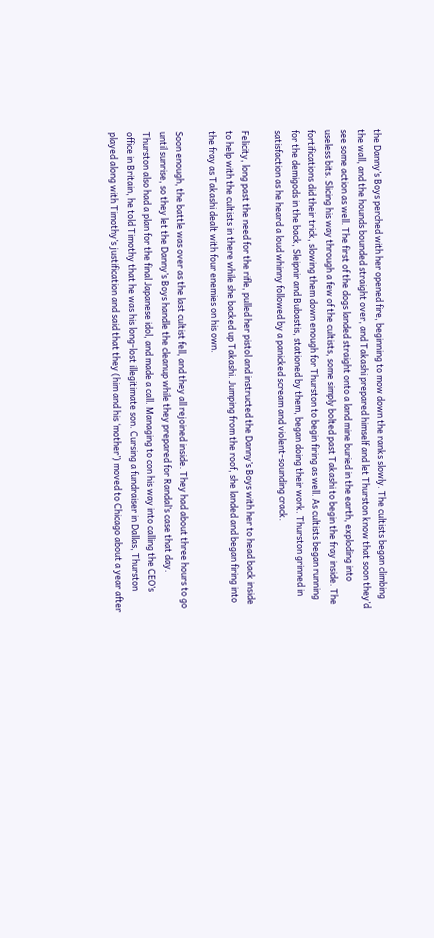the Danny’s Boys perched with her opened fire, beginning to mow down the ranks slowly. The cultists began climbing the wall, and the hounds bounded straight over, and Takashi prepared himself and let Thurston know that soon they’d see some action as well. The first of the dogs landed straight onto a land mine buried in the earth, exploding into useless bits. Slicing his way through a few of the cultists, some simply bolted past Takashi to begin the fray inside. The fortifications did their trick, slowing them down enough for Thurston to begin firing as well. As cultists began running for the demigods in the back, Sleipnir and Bubastis, stationed by them, began doing their work. Thurston grinned in satisfaction as he heard a loud whinny followed by a panicked scream and violent-sounding crack.

Felicity, long past the need for the rifle, pulled her pistol and instructed the Danny’s Boys with her to head back inside to help with the cultists in there while she backed up Takashi. Jumping from the roof, she landed and began firing into the fray as Takashi dealt with four enemies on his own.

Soon enough, the battle was over as the last cultist fell, and they all rejoined inside. They had about three hours to go until sunrise, so they let the Danny’s Boys handle the cleanup while they prepared for Randal’s case that day. Thurston also had a plan for the final Japanese idol, and made a call. Managing to con his way into calling the CEO’s office in Britain, he told Timothy that he was his long-lost illegitimate son. Cursing a fundraiser in Dallas, Thurston played along with Timothy’s justification and said that they (him and his ‘mother’) moved to Chicago about a year after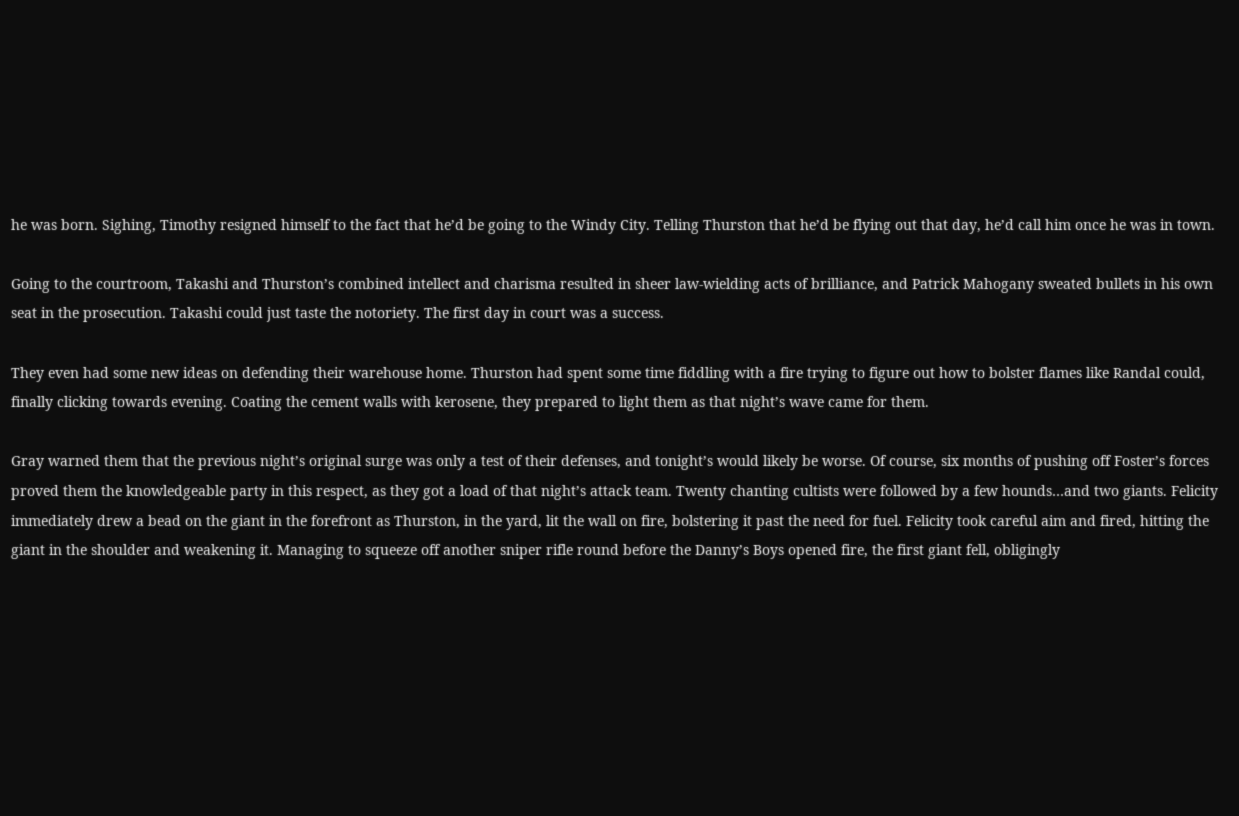he was born. Sighing, Timothy resigned himself to the fact that he’d be going to the Windy City. Telling Thurston that he’d be flying out that day, he’d call him once he was in town.

Going to the courtroom, Takashi and Thurston’s combined intellect and charisma resulted in sheer law-wielding acts of brilliance, and Patrick Mahogany sweated bullets in his own seat in the prosecution. Takashi could just taste the notoriety. The first day in court was a success.

They even had some new ideas on defending their warehouse home. Thurston had spent some time fiddling with a fire trying to figure out how to bolster flames like Randal could, finally clicking towards evening. Coating the cement walls with kerosene, they prepared to light them as that night’s wave came for them.

Gray warned them that the previous night’s original surge was only a test of their defenses, and tonight’s would likely be worse. Of course, six months of pushing off Foster’s forces proved them the knowledgeable party in this respect, as they got a load of that night’s attack team. Twenty chanting cultists were followed by a few hounds…and two giants. Felicity immediately drew a bead on the giant in the forefront as Thurston, in the yard, lit the wall on fire, bolstering it past the need for fuel. Felicity took careful aim and fired, hitting the giant in the shoulder and weakening it. Managing to squeeze off another sniper rifle round before the Danny’s Boys opened fire, the first giant fell, obligingly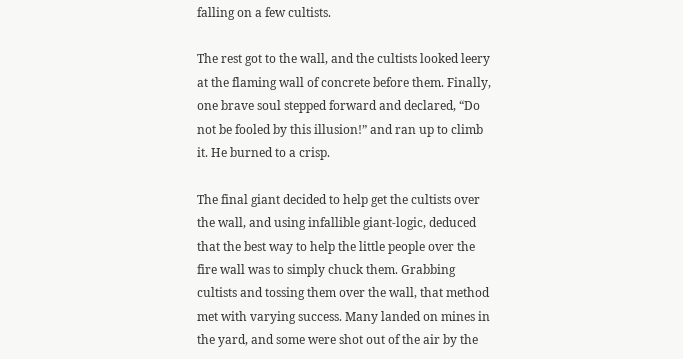falling on a few cultists.

The rest got to the wall, and the cultists looked leery at the flaming wall of concrete before them. Finally, one brave soul stepped forward and declared, “Do not be fooled by this illusion!” and ran up to climb it. He burned to a crisp.

The final giant decided to help get the cultists over the wall, and using infallible giant-logic, deduced that the best way to help the little people over the fire wall was to simply chuck them. Grabbing cultists and tossing them over the wall, that method met with varying success. Many landed on mines in the yard, and some were shot out of the air by the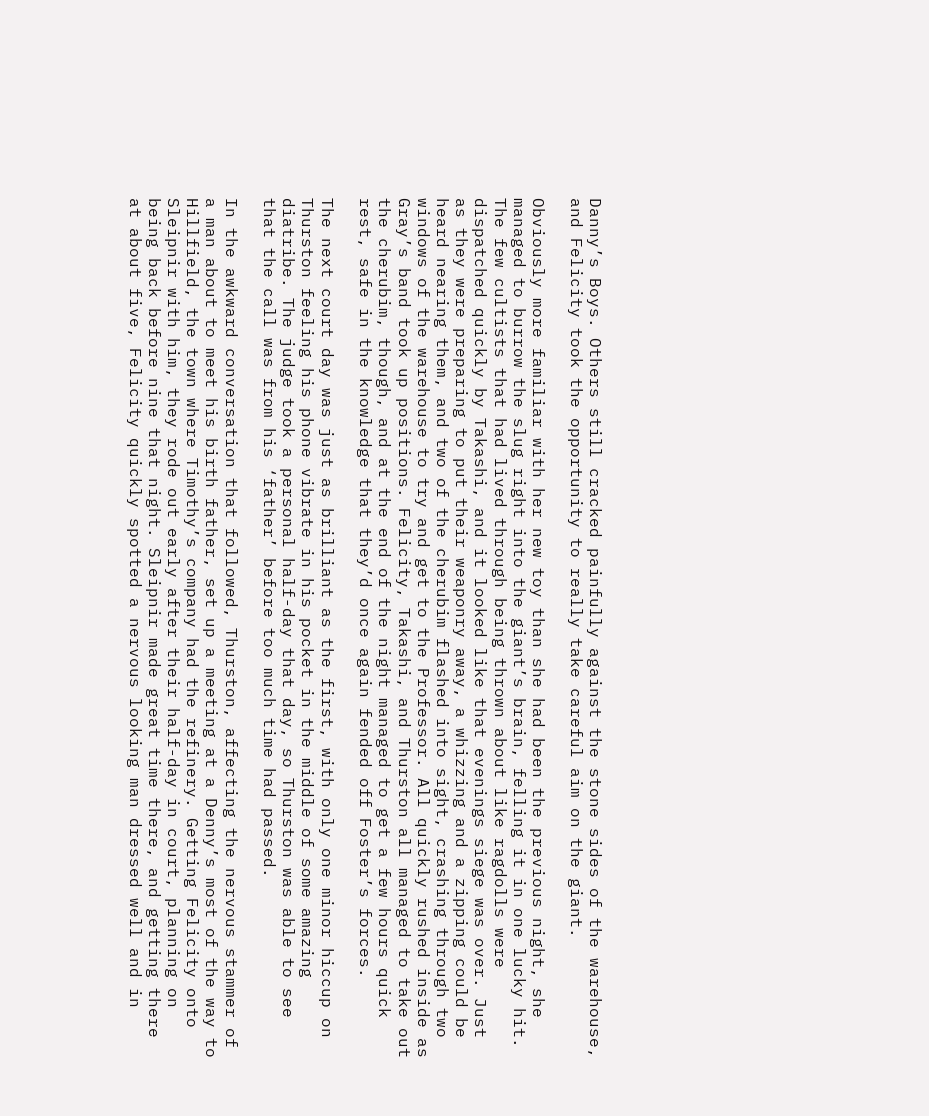Danny’s Boys. Others still cracked painfully against the stone sides of the warehouse, and Felicity took the opportunity to really take careful aim on the giant.

Obviously more familiar with her new toy than she had been the previous night, she managed to burrow the slug right into the giant’s brain, felling it in one lucky hit. The few cultists that had lived through being thrown about like ragdolls were dispatched quickly by Takashi, and it looked like that evenings siege was over. Just as they were preparing to put their weaponry away, a whizzing and a zipping could be heard nearing them, and two of the cherubim flashed into sight, crashing through two windows of the warehouse to try and get to the Professor. All quickly rushed inside as Gray’s band took up positions. Felicity, Takashi, and Thurston all managed to take out the cherubim, though, and at the end of the night managed to get a few hours quick rest, safe in the knowledge that they’d once again fended off Foster’s forces.

The next court day was just as brilliant as the first, with only one minor hiccup on Thurston feeling his phone vibrate in his pocket in the middle of some amazing diatribe. The judge took a personal half-day that day, so Thurston was able to see that the call was from his ‘father’ before too much time had passed.

In the awkward conversation that followed, Thurston, affecting the nervous stammer of a man about to meet his birth father, set up a meeting at a Denny’s most of the way to Hillfield, the town where Timothy’s company had the refinery. Getting Felicity onto Sleipnir with him, they rode out early after their half-day in court, planning on being back before nine that night. Sleipnir made great time there, and getting there at about five, Felicity quickly spotted a nervous looking man dressed well and in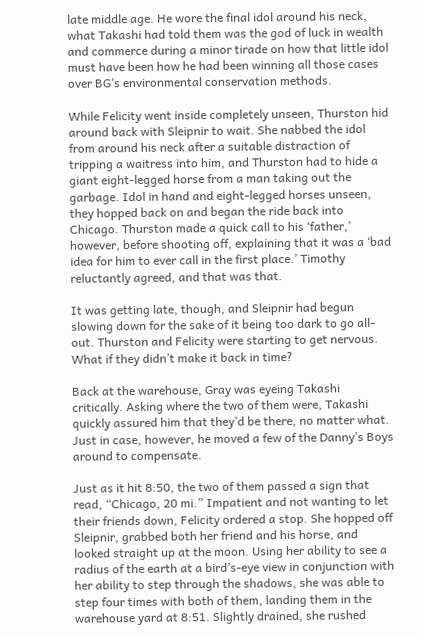late middle age. He wore the final idol around his neck, what Takashi had told them was the god of luck in wealth and commerce during a minor tirade on how that little idol must have been how he had been winning all those cases over BG’s environmental conservation methods.

While Felicity went inside completely unseen, Thurston hid around back with Sleipnir to wait. She nabbed the idol from around his neck after a suitable distraction of tripping a waitress into him, and Thurston had to hide a giant eight-legged horse from a man taking out the garbage. Idol in hand and eight-legged horses unseen, they hopped back on and began the ride back into Chicago. Thurston made a quick call to his ‘father,’ however, before shooting off, explaining that it was a ‘bad idea for him to ever call in the first place.’ Timothy reluctantly agreed, and that was that.

It was getting late, though, and Sleipnir had begun slowing down for the sake of it being too dark to go all-out. Thurston and Felicity were starting to get nervous. What if they didn’t make it back in time?

Back at the warehouse, Gray was eyeing Takashi critically. Asking where the two of them were, Takashi quickly assured him that they’d be there, no matter what. Just in case, however, he moved a few of the Danny’s Boys around to compensate.

Just as it hit 8:50, the two of them passed a sign that read, “Chicago, 20 mi.” Impatient and not wanting to let their friends down, Felicity ordered a stop. She hopped off Sleipnir, grabbed both her friend and his horse, and looked straight up at the moon. Using her ability to see a radius of the earth at a bird’s-eye view in conjunction with her ability to step through the shadows, she was able to step four times with both of them, landing them in the warehouse yard at 8:51. Slightly drained, she rushed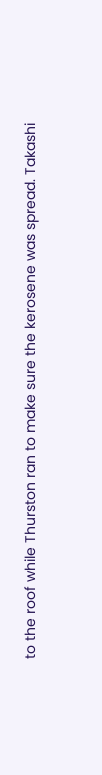to the roof while Thurston ran to make sure the kerosene was spread. Takashi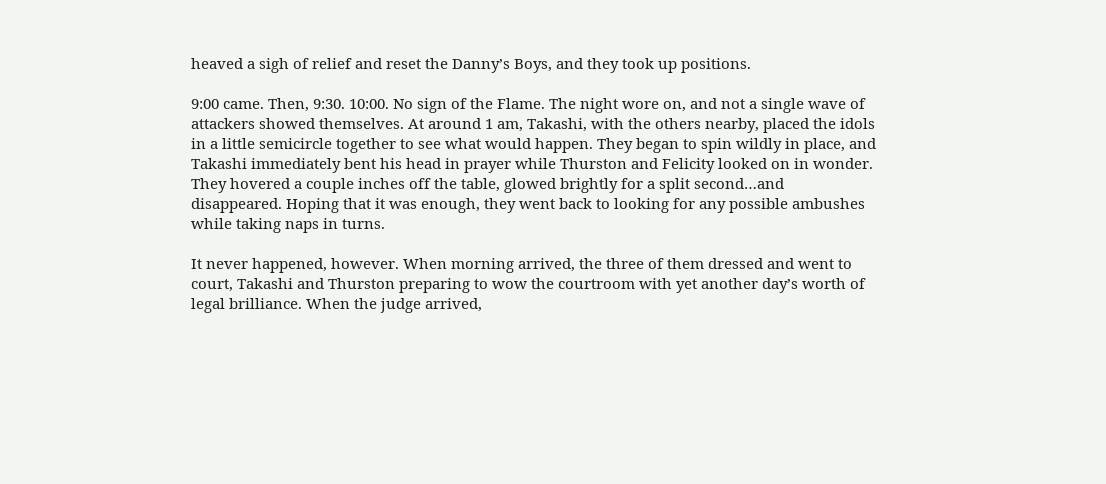heaved a sigh of relief and reset the Danny’s Boys, and they took up positions.

9:00 came. Then, 9:30. 10:00. No sign of the Flame. The night wore on, and not a single wave of attackers showed themselves. At around 1 am, Takashi, with the others nearby, placed the idols in a little semicircle together to see what would happen. They began to spin wildly in place, and Takashi immediately bent his head in prayer while Thurston and Felicity looked on in wonder. They hovered a couple inches off the table, glowed brightly for a split second…and disappeared. Hoping that it was enough, they went back to looking for any possible ambushes while taking naps in turns.

It never happened, however. When morning arrived, the three of them dressed and went to court, Takashi and Thurston preparing to wow the courtroom with yet another day’s worth of legal brilliance. When the judge arrived,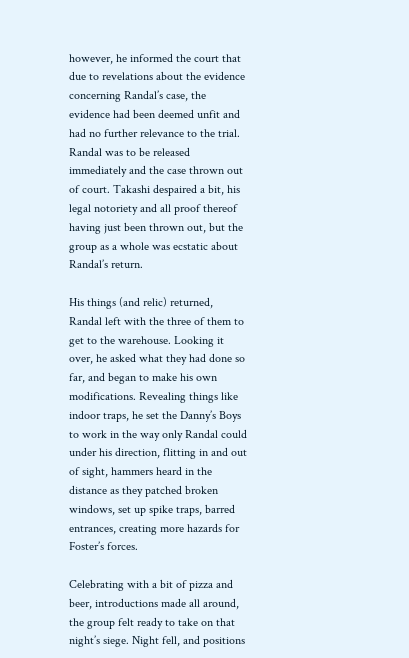however, he informed the court that due to revelations about the evidence concerning Randal’s case, the evidence had been deemed unfit and had no further relevance to the trial. Randal was to be released immediately and the case thrown out of court. Takashi despaired a bit, his legal notoriety and all proof thereof having just been thrown out, but the group as a whole was ecstatic about Randal’s return.

His things (and relic) returned, Randal left with the three of them to get to the warehouse. Looking it over, he asked what they had done so far, and began to make his own modifications. Revealing things like indoor traps, he set the Danny’s Boys to work in the way only Randal could under his direction, flitting in and out of sight, hammers heard in the distance as they patched broken windows, set up spike traps, barred entrances, creating more hazards for Foster’s forces.

Celebrating with a bit of pizza and beer, introductions made all around, the group felt ready to take on that night’s siege. Night fell, and positions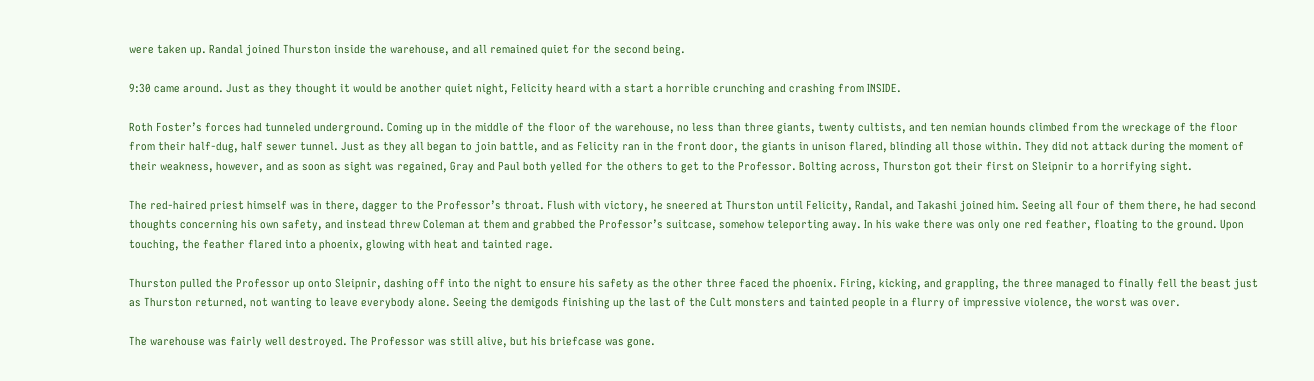were taken up. Randal joined Thurston inside the warehouse, and all remained quiet for the second being.

9:30 came around. Just as they thought it would be another quiet night, Felicity heard with a start a horrible crunching and crashing from INSIDE.

Roth Foster’s forces had tunneled underground. Coming up in the middle of the floor of the warehouse, no less than three giants, twenty cultists, and ten nemian hounds climbed from the wreckage of the floor from their half-dug, half sewer tunnel. Just as they all began to join battle, and as Felicity ran in the front door, the giants in unison flared, blinding all those within. They did not attack during the moment of their weakness, however, and as soon as sight was regained, Gray and Paul both yelled for the others to get to the Professor. Bolting across, Thurston got their first on Sleipnir to a horrifying sight.

The red-haired priest himself was in there, dagger to the Professor’s throat. Flush with victory, he sneered at Thurston until Felicity, Randal, and Takashi joined him. Seeing all four of them there, he had second thoughts concerning his own safety, and instead threw Coleman at them and grabbed the Professor’s suitcase, somehow teleporting away. In his wake there was only one red feather, floating to the ground. Upon touching, the feather flared into a phoenix, glowing with heat and tainted rage.

Thurston pulled the Professor up onto Sleipnir, dashing off into the night to ensure his safety as the other three faced the phoenix. Firing, kicking, and grappling, the three managed to finally fell the beast just as Thurston returned, not wanting to leave everybody alone. Seeing the demigods finishing up the last of the Cult monsters and tainted people in a flurry of impressive violence, the worst was over.

The warehouse was fairly well destroyed. The Professor was still alive, but his briefcase was gone.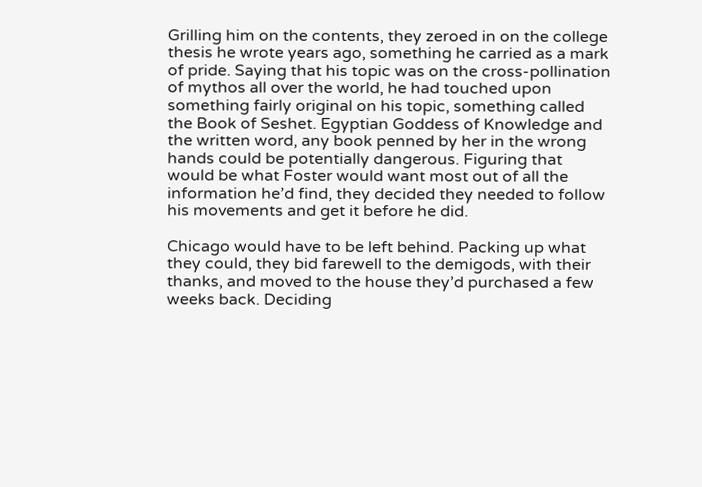Grilling him on the contents, they zeroed in on the college thesis he wrote years ago, something he carried as a mark of pride. Saying that his topic was on the cross-pollination of mythos all over the world, he had touched upon something fairly original on his topic, something called the Book of Seshet. Egyptian Goddess of Knowledge and the written word, any book penned by her in the wrong hands could be potentially dangerous. Figuring that would be what Foster would want most out of all the information he’d find, they decided they needed to follow his movements and get it before he did.

Chicago would have to be left behind. Packing up what they could, they bid farewell to the demigods, with their thanks, and moved to the house they’d purchased a few weeks back. Deciding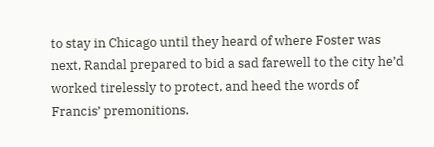to stay in Chicago until they heard of where Foster was next, Randal prepared to bid a sad farewell to the city he’d worked tirelessly to protect, and heed the words of Francis’ premonitions.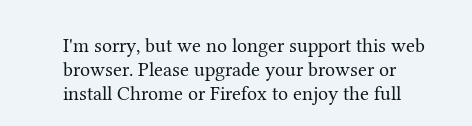I'm sorry, but we no longer support this web browser. Please upgrade your browser or install Chrome or Firefox to enjoy the full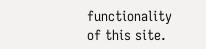functionality of this site.